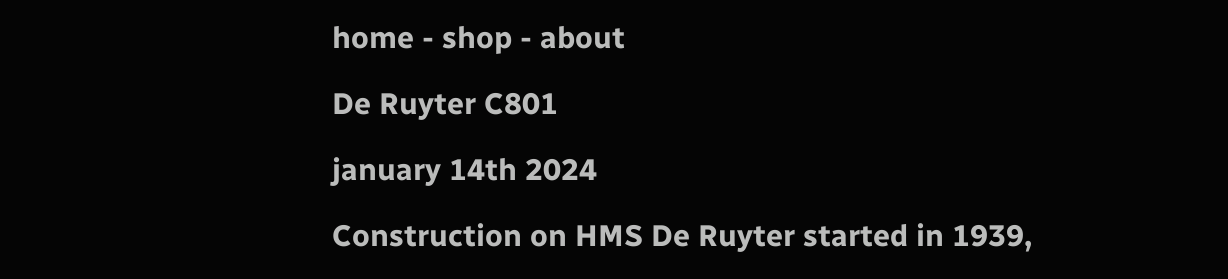home - shop - about

De Ruyter C801

january 14th 2024

Construction on HMS De Ruyter started in 1939,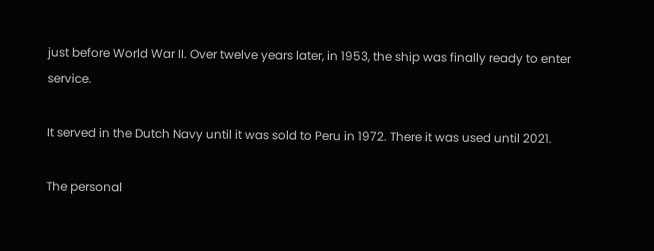just before World War II. Over twelve years later, in 1953, the ship was finally ready to enter service.

It served in the Dutch Navy until it was sold to Peru in 1972. There it was used until 2021.

The personal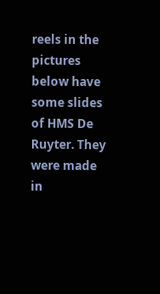reels in the pictures below have some slides of HMS De Ruyter. They were made in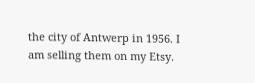the city of Antwerp in 1956. I am selling them on my Etsy.